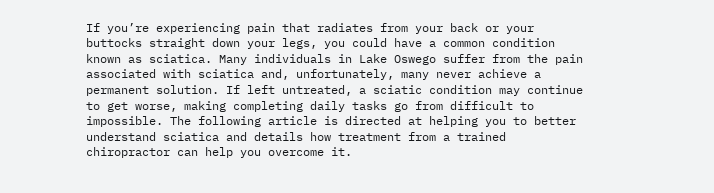If you’re experiencing pain that radiates from your back or your buttocks straight down your legs, you could have a common condition known as sciatica. Many individuals in Lake Oswego suffer from the pain associated with sciatica and, unfortunately, many never achieve a permanent solution. If left untreated, a sciatic condition may continue to get worse, making completing daily tasks go from difficult to impossible. The following article is directed at helping you to better understand sciatica and details how treatment from a trained chiropractor can help you overcome it.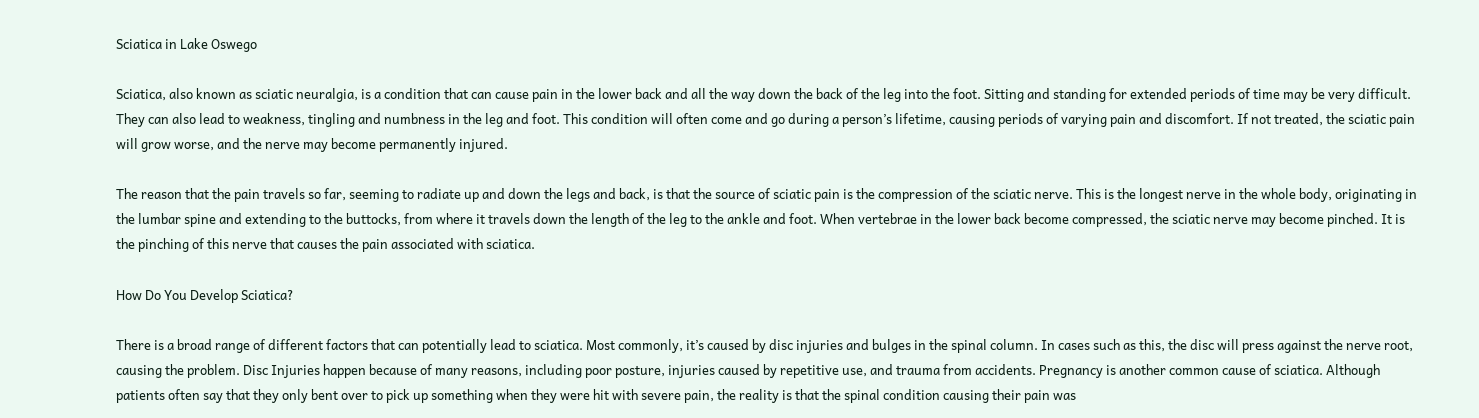Sciatica in Lake Oswego

Sciatica, also known as sciatic neuralgia, is a condition that can cause pain in the lower back and all the way down the back of the leg into the foot. Sitting and standing for extended periods of time may be very difficult. They can also lead to weakness, tingling and numbness in the leg and foot. This condition will often come and go during a person’s lifetime, causing periods of varying pain and discomfort. If not treated, the sciatic pain will grow worse, and the nerve may become permanently injured.

The reason that the pain travels so far, seeming to radiate up and down the legs and back, is that the source of sciatic pain is the compression of the sciatic nerve. This is the longest nerve in the whole body, originating in the lumbar spine and extending to the buttocks, from where it travels down the length of the leg to the ankle and foot. When vertebrae in the lower back become compressed, the sciatic nerve may become pinched. It is the pinching of this nerve that causes the pain associated with sciatica.

How Do You Develop Sciatica?

There is a broad range of different factors that can potentially lead to sciatica. Most commonly, it’s caused by disc injuries and bulges in the spinal column. In cases such as this, the disc will press against the nerve root, causing the problem. Disc Injuries happen because of many reasons, including poor posture, injuries caused by repetitive use, and trauma from accidents. Pregnancy is another common cause of sciatica. Although patients often say that they only bent over to pick up something when they were hit with severe pain, the reality is that the spinal condition causing their pain was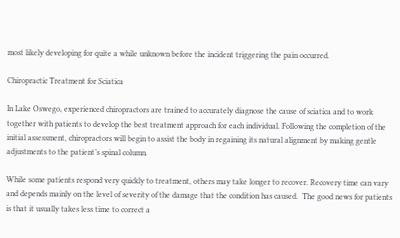most likely developing for quite a while unknown before the incident triggering the pain occurred.

Chiropractic Treatment for Sciatica

In Lake Oswego, experienced chiropractors are trained to accurately diagnose the cause of sciatica and to work together with patients to develop the best treatment approach for each individual. Following the completion of the initial assessment, chiropractors will begin to assist the body in regaining its natural alignment by making gentle adjustments to the patient’s spinal column.

While some patients respond very quickly to treatment, others may take longer to recover. Recovery time can vary and depends mainly on the level of severity of the damage that the condition has caused.  The good news for patients is that it usually takes less time to correct a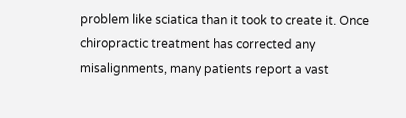problem like sciatica than it took to create it. Once chiropractic treatment has corrected any misalignments, many patients report a vast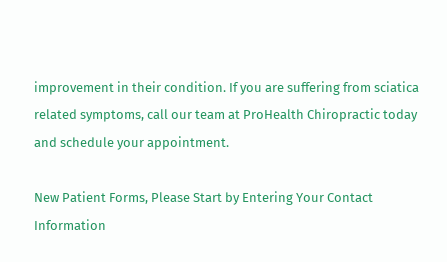improvement in their condition. If you are suffering from sciatica related symptoms, call our team at ProHealth Chiropractic today and schedule your appointment.

New Patient Forms, Please Start by Entering Your Contact Information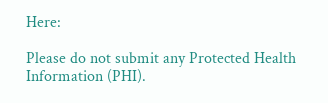Here:

Please do not submit any Protected Health Information (PHI).